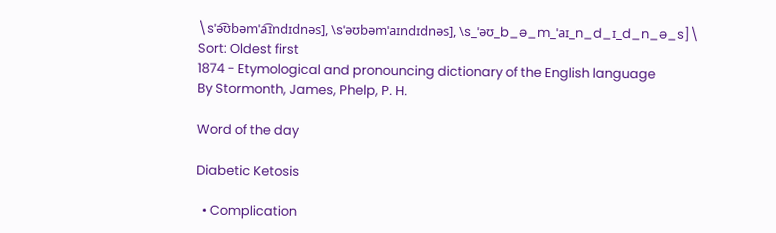\sˈə͡ʊbəmˈa͡ɪndɪdnəs], \sˈəʊbəmˈaɪndɪdnəs], \s_ˈəʊ_b_ə_m_ˈaɪ_n_d_ɪ_d_n_ə_s]\
Sort: Oldest first
1874 - Etymological and pronouncing dictionary of the English language
By Stormonth, James, Phelp, P. H.

Word of the day

Diabetic Ketosis

  • Complication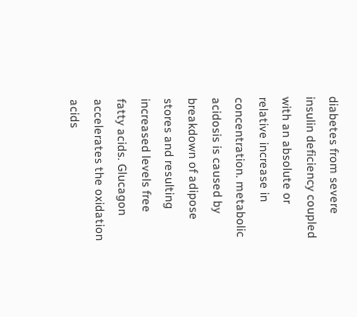diabetes from severe insulin deficiency coupled with an absolute or relative increase in concentration. metabolic acidosis is caused by breakdown of adipose stores and resulting increased levels free fatty acids. Glucagon accelerates the oxidation acids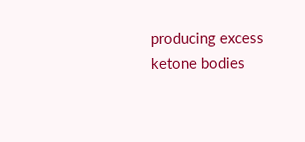producing excess ketone bodies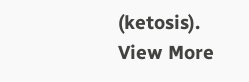(ketosis).
View More